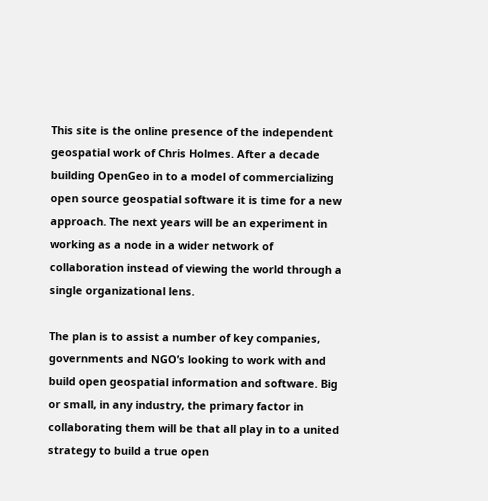This site is the online presence of the independent geospatial work of Chris Holmes. After a decade building OpenGeo in to a model of commercializing open source geospatial software it is time for a new approach. The next years will be an experiment in working as a node in a wider network of collaboration instead of viewing the world through a single organizational lens.

The plan is to assist a number of key companies, governments and NGO’s looking to work with and build open geospatial information and software. Big or small, in any industry, the primary factor in collaborating them will be that all play in to a united strategy to build a true open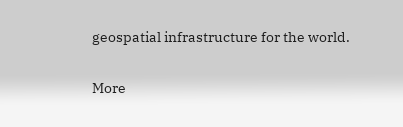geospatial infrastructure for the world.

More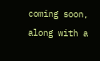coming soon, along with a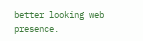better looking web presence.